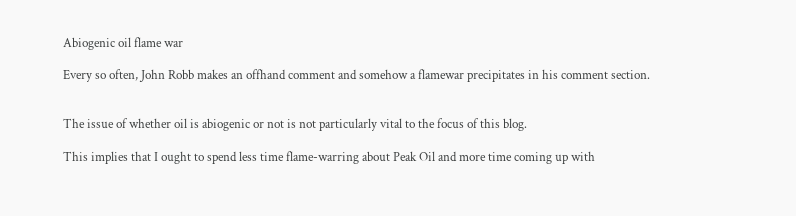Abiogenic oil flame war

Every so often, John Robb makes an offhand comment and somehow a flamewar precipitates in his comment section.


The issue of whether oil is abiogenic or not is not particularly vital to the focus of this blog.

This implies that I ought to spend less time flame-warring about Peak Oil and more time coming up with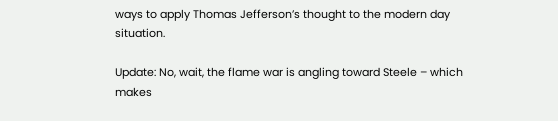ways to apply Thomas Jefferson’s thought to the modern day situation.

Update: No, wait, the flame war is angling toward Steele – which makes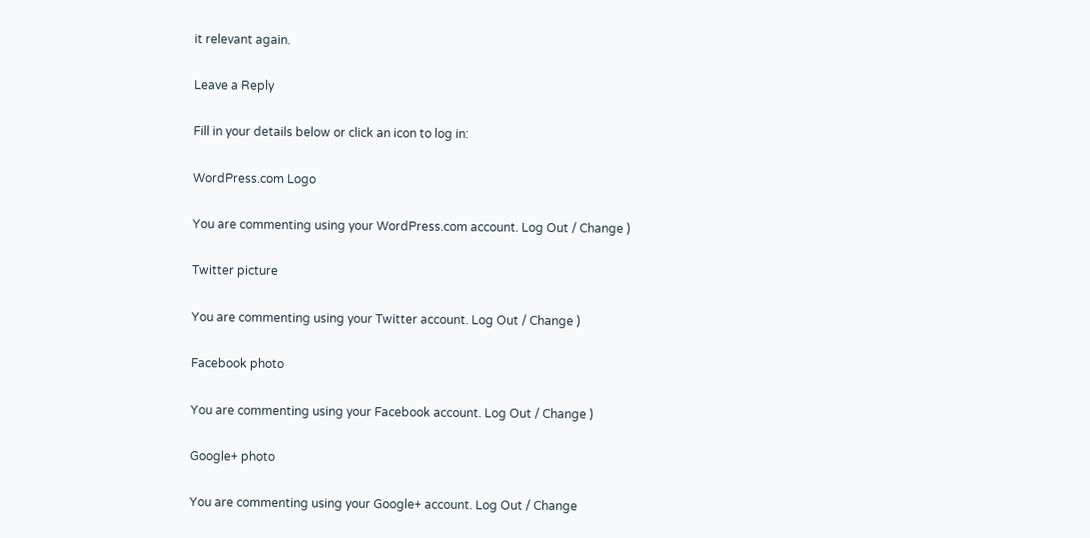it relevant again.

Leave a Reply

Fill in your details below or click an icon to log in:

WordPress.com Logo

You are commenting using your WordPress.com account. Log Out / Change )

Twitter picture

You are commenting using your Twitter account. Log Out / Change )

Facebook photo

You are commenting using your Facebook account. Log Out / Change )

Google+ photo

You are commenting using your Google+ account. Log Out / Change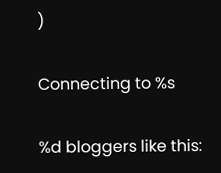)

Connecting to %s

%d bloggers like this: